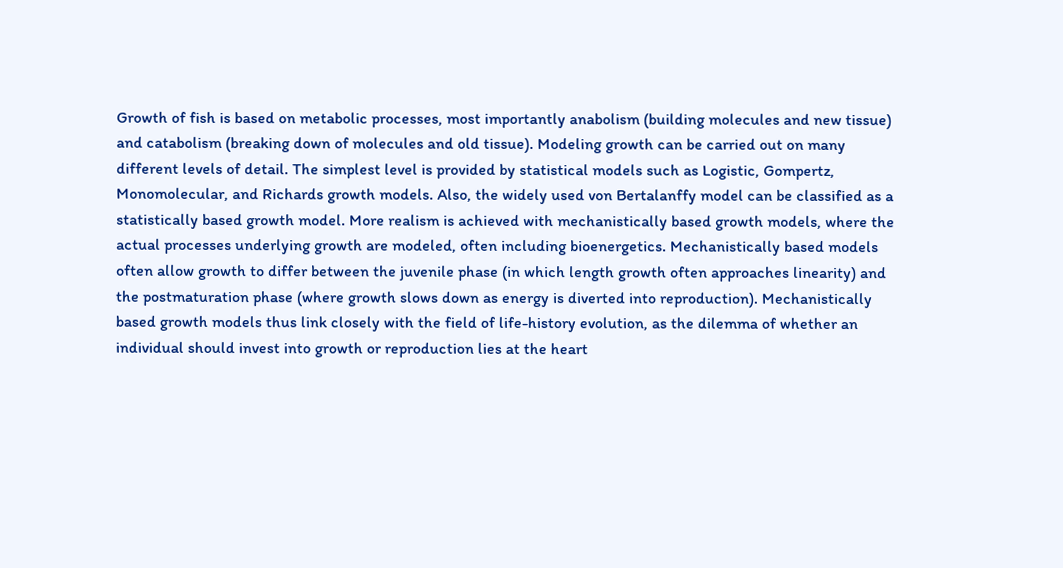Growth of fish is based on metabolic processes, most importantly anabolism (building molecules and new tissue) and catabolism (breaking down of molecules and old tissue). Modeling growth can be carried out on many different levels of detail. The simplest level is provided by statistical models such as Logistic, Gompertz, Monomolecular, and Richards growth models. Also, the widely used von Bertalanffy model can be classified as a statistically based growth model. More realism is achieved with mechanistically based growth models, where the actual processes underlying growth are modeled, often including bioenergetics. Mechanistically based models often allow growth to differ between the juvenile phase (in which length growth often approaches linearity) and the postmaturation phase (where growth slows down as energy is diverted into reproduction). Mechanistically based growth models thus link closely with the field of life-history evolution, as the dilemma of whether an individual should invest into growth or reproduction lies at the heart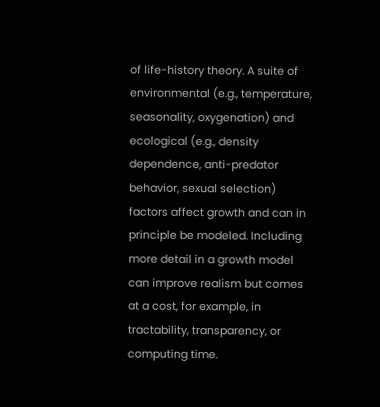of life-history theory. A suite of environmental (e.g., temperature, seasonality, oxygenation) and ecological (e.g., density dependence, anti-predator behavior, sexual selection) factors affect growth and can in principle be modeled. Including more detail in a growth model can improve realism but comes at a cost, for example, in tractability, transparency, or computing time.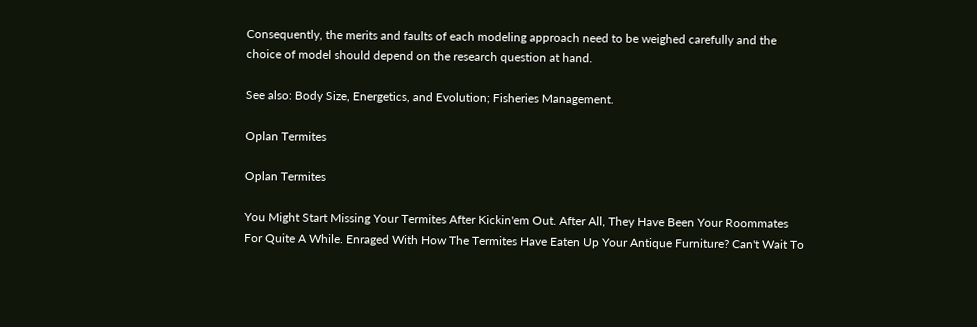Consequently, the merits and faults of each modeling approach need to be weighed carefully and the choice of model should depend on the research question at hand.

See also: Body Size, Energetics, and Evolution; Fisheries Management.

Oplan Termites

Oplan Termites

You Might Start Missing Your Termites After Kickin'em Out. After All, They Have Been Your Roommates For Quite A While. Enraged With How The Termites Have Eaten Up Your Antique Furniture? Can't Wait To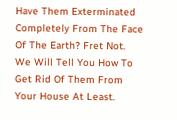Have Them Exterminated Completely From The Face Of The Earth? Fret Not. We Will Tell You How To Get Rid Of Them From Your House At Least.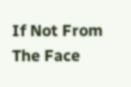If Not From The Face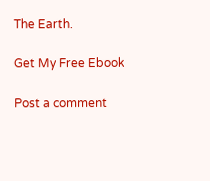The Earth.

Get My Free Ebook

Post a comment